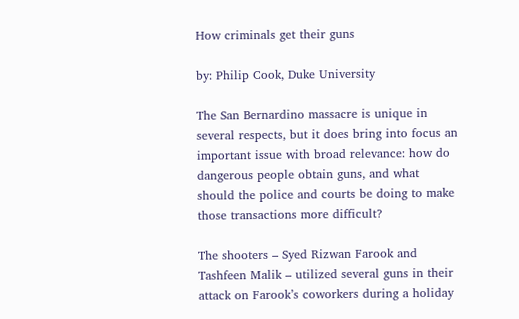How criminals get their guns

by: Philip Cook, Duke University

The San Bernardino massacre is unique in several respects, but it does bring into focus an important issue with broad relevance: how do dangerous people obtain guns, and what should the police and courts be doing to make those transactions more difficult?

The shooters – Syed Rizwan Farook and Tashfeen Malik – utilized several guns in their attack on Farook’s coworkers during a holiday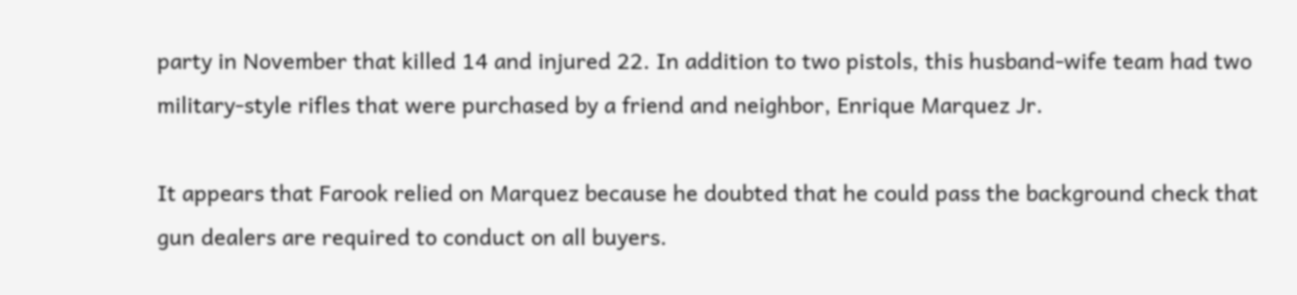party in November that killed 14 and injured 22. In addition to two pistols, this husband-wife team had two military-style rifles that were purchased by a friend and neighbor, Enrique Marquez Jr.

It appears that Farook relied on Marquez because he doubted that he could pass the background check that gun dealers are required to conduct on all buyers.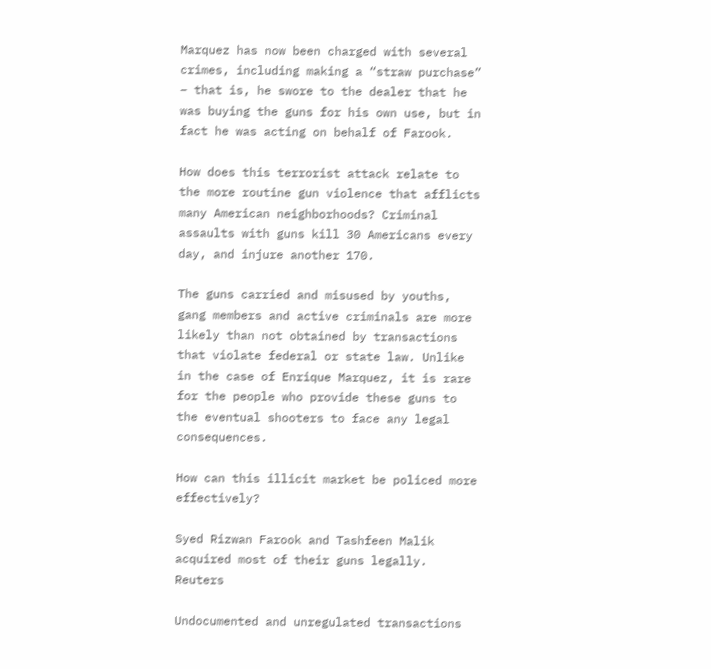Marquez has now been charged with several crimes, including making a “straw purchase” – that is, he swore to the dealer that he was buying the guns for his own use, but in fact he was acting on behalf of Farook.

How does this terrorist attack relate to the more routine gun violence that afflicts many American neighborhoods? Criminal assaults with guns kill 30 Americans every day, and injure another 170.

The guns carried and misused by youths, gang members and active criminals are more likely than not obtained by transactions that violate federal or state law. Unlike in the case of Enrique Marquez, it is rare for the people who provide these guns to the eventual shooters to face any legal consequences.

How can this illicit market be policed more effectively?

Syed Rizwan Farook and Tashfeen Malik acquired most of their guns legally. Reuters

Undocumented and unregulated transactions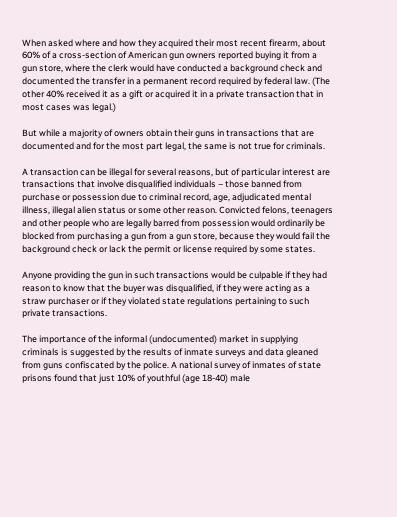When asked where and how they acquired their most recent firearm, about 60% of a cross-section of American gun owners reported buying it from a gun store, where the clerk would have conducted a background check and documented the transfer in a permanent record required by federal law. (The other 40% received it as a gift or acquired it in a private transaction that in most cases was legal.)

But while a majority of owners obtain their guns in transactions that are documented and for the most part legal, the same is not true for criminals.

A transaction can be illegal for several reasons, but of particular interest are transactions that involve disqualified individuals – those banned from purchase or possession due to criminal record, age, adjudicated mental illness, illegal alien status or some other reason. Convicted felons, teenagers and other people who are legally barred from possession would ordinarily be blocked from purchasing a gun from a gun store, because they would fail the background check or lack the permit or license required by some states.

Anyone providing the gun in such transactions would be culpable if they had reason to know that the buyer was disqualified, if they were acting as a straw purchaser or if they violated state regulations pertaining to such private transactions.

The importance of the informal (undocumented) market in supplying criminals is suggested by the results of inmate surveys and data gleaned from guns confiscated by the police. A national survey of inmates of state prisons found that just 10% of youthful (age 18-40) male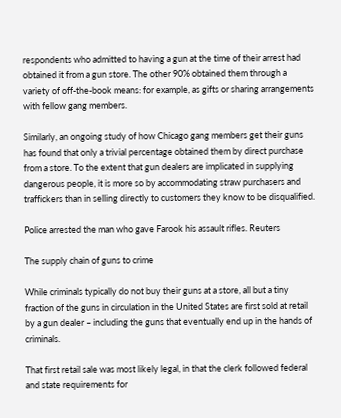respondents who admitted to having a gun at the time of their arrest had obtained it from a gun store. The other 90% obtained them through a variety of off-the-book means: for example, as gifts or sharing arrangements with fellow gang members.

Similarly, an ongoing study of how Chicago gang members get their guns has found that only a trivial percentage obtained them by direct purchase from a store. To the extent that gun dealers are implicated in supplying dangerous people, it is more so by accommodating straw purchasers and traffickers than in selling directly to customers they know to be disqualified.

Police arrested the man who gave Farook his assault rifles. Reuters

The supply chain of guns to crime

While criminals typically do not buy their guns at a store, all but a tiny fraction of the guns in circulation in the United States are first sold at retail by a gun dealer – including the guns that eventually end up in the hands of criminals.

That first retail sale was most likely legal, in that the clerk followed federal and state requirements for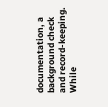documentation, a background check and record-keeping. While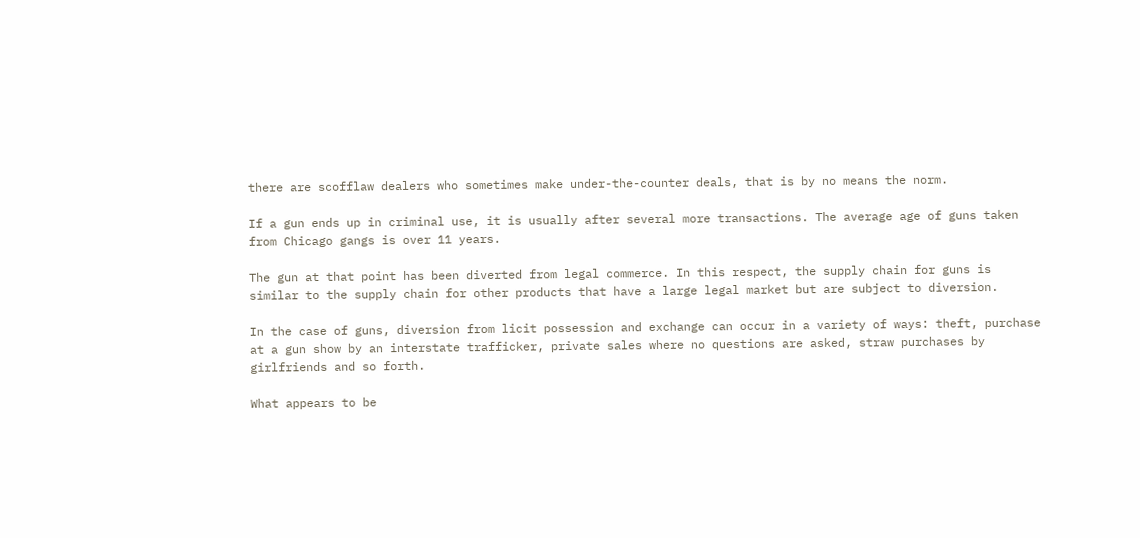there are scofflaw dealers who sometimes make under-the-counter deals, that is by no means the norm.

If a gun ends up in criminal use, it is usually after several more transactions. The average age of guns taken from Chicago gangs is over 11 years.

The gun at that point has been diverted from legal commerce. In this respect, the supply chain for guns is similar to the supply chain for other products that have a large legal market but are subject to diversion.

In the case of guns, diversion from licit possession and exchange can occur in a variety of ways: theft, purchase at a gun show by an interstate trafficker, private sales where no questions are asked, straw purchases by girlfriends and so forth.

What appears to be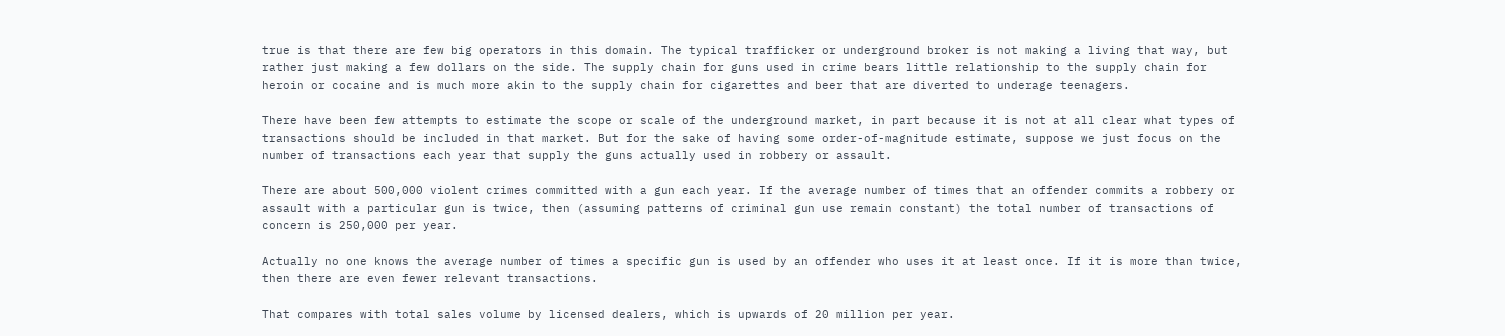true is that there are few big operators in this domain. The typical trafficker or underground broker is not making a living that way, but rather just making a few dollars on the side. The supply chain for guns used in crime bears little relationship to the supply chain for heroin or cocaine and is much more akin to the supply chain for cigarettes and beer that are diverted to underage teenagers.

There have been few attempts to estimate the scope or scale of the underground market, in part because it is not at all clear what types of transactions should be included in that market. But for the sake of having some order-of-magnitude estimate, suppose we just focus on the number of transactions each year that supply the guns actually used in robbery or assault.

There are about 500,000 violent crimes committed with a gun each year. If the average number of times that an offender commits a robbery or assault with a particular gun is twice, then (assuming patterns of criminal gun use remain constant) the total number of transactions of concern is 250,000 per year.

Actually no one knows the average number of times a specific gun is used by an offender who uses it at least once. If it is more than twice, then there are even fewer relevant transactions.

That compares with total sales volume by licensed dealers, which is upwards of 20 million per year.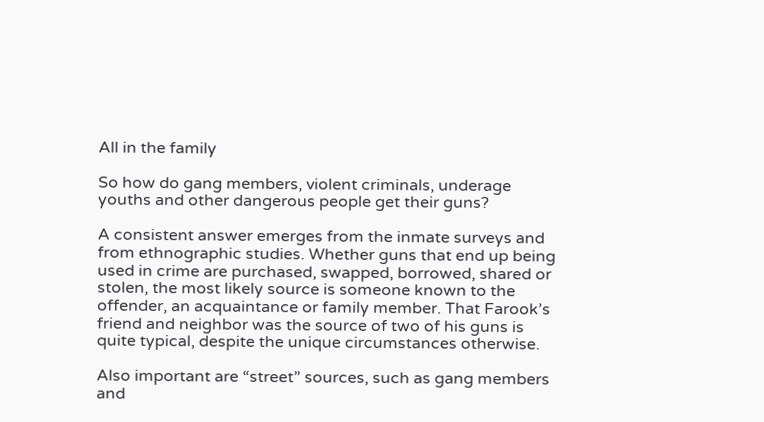All in the family

So how do gang members, violent criminals, underage youths and other dangerous people get their guns?

A consistent answer emerges from the inmate surveys and from ethnographic studies. Whether guns that end up being used in crime are purchased, swapped, borrowed, shared or stolen, the most likely source is someone known to the offender, an acquaintance or family member. That Farook’s friend and neighbor was the source of two of his guns is quite typical, despite the unique circumstances otherwise.

Also important are “street” sources, such as gang members and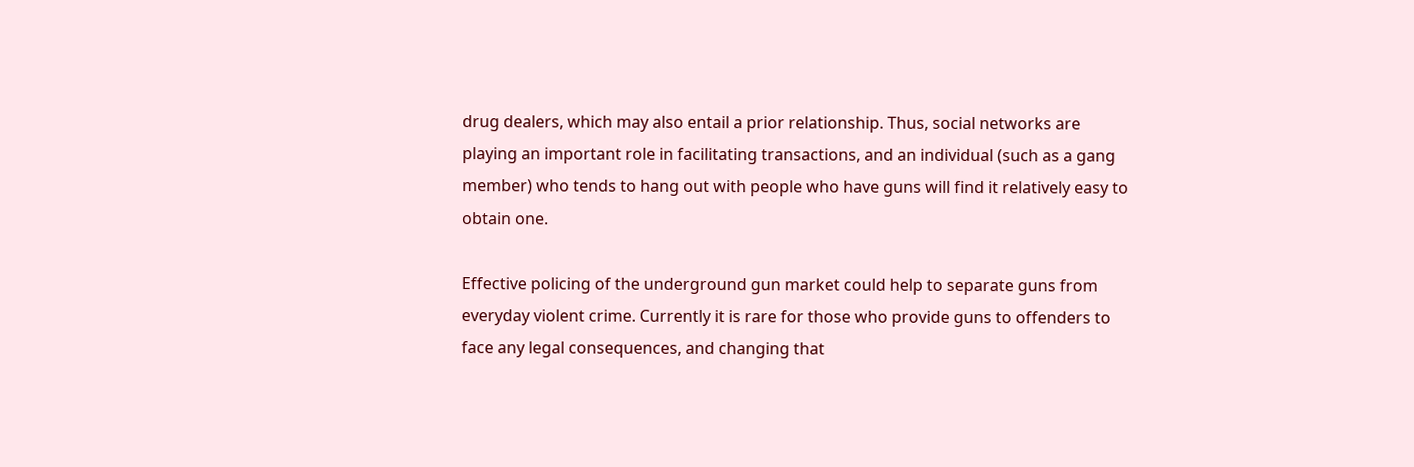drug dealers, which may also entail a prior relationship. Thus, social networks are playing an important role in facilitating transactions, and an individual (such as a gang member) who tends to hang out with people who have guns will find it relatively easy to obtain one.

Effective policing of the underground gun market could help to separate guns from everyday violent crime. Currently it is rare for those who provide guns to offenders to face any legal consequences, and changing that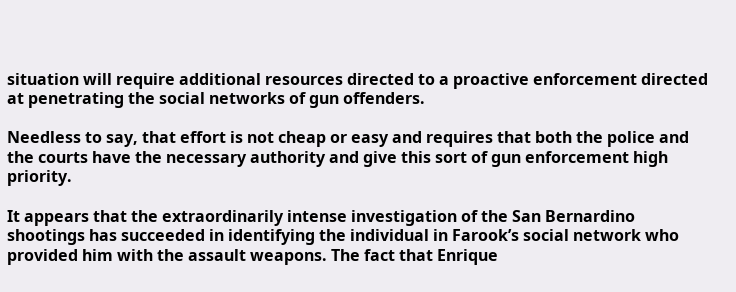situation will require additional resources directed to a proactive enforcement directed at penetrating the social networks of gun offenders.

Needless to say, that effort is not cheap or easy and requires that both the police and the courts have the necessary authority and give this sort of gun enforcement high priority.

It appears that the extraordinarily intense investigation of the San Bernardino shootings has succeeded in identifying the individual in Farook’s social network who provided him with the assault weapons. The fact that Enrique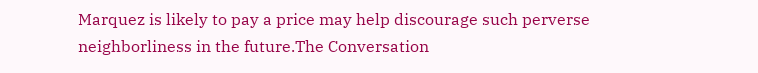Marquez is likely to pay a price may help discourage such perverse neighborliness in the future.The Conversation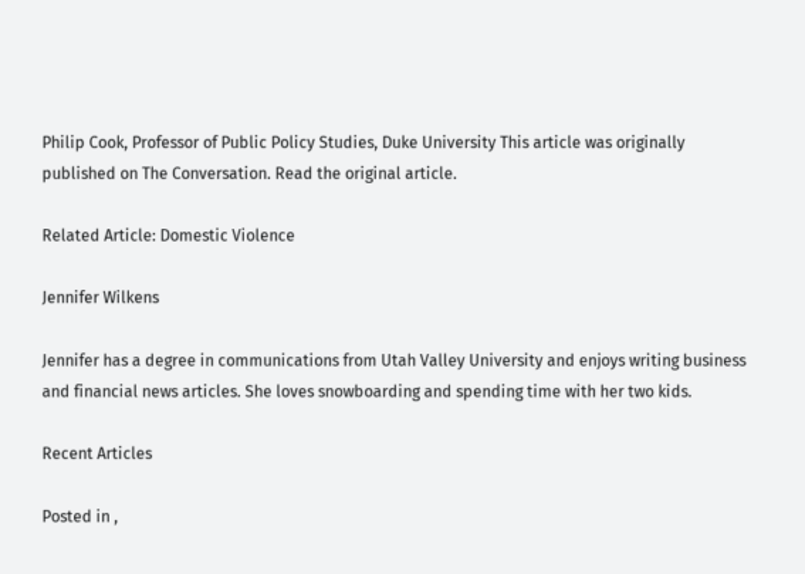Philip Cook, Professor of Public Policy Studies, Duke University This article was originally published on The Conversation. Read the original article.

Related Article: Domestic Violence

Jennifer Wilkens

Jennifer has a degree in communications from Utah Valley University and enjoys writing business and financial news articles. She loves snowboarding and spending time with her two kids.

Recent Articles

Posted in ,